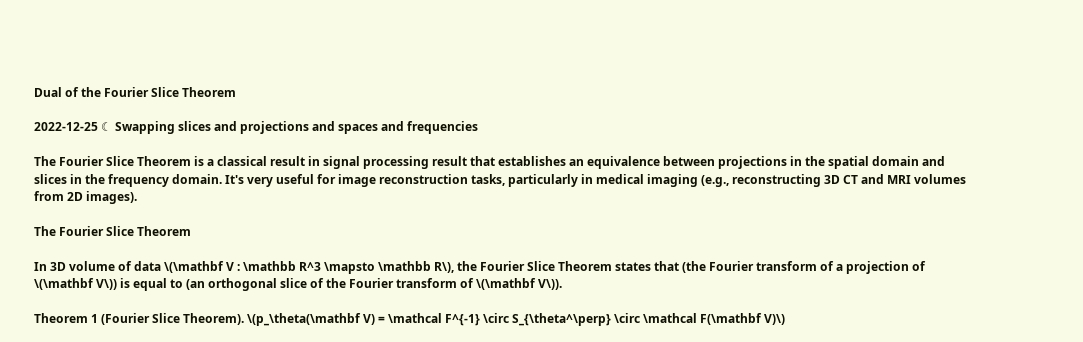Dual of the Fourier Slice Theorem

2022-12-25 ☾ Swapping slices and projections and spaces and frequencies

The Fourier Slice Theorem is a classical result in signal processing result that establishes an equivalence between projections in the spatial domain and slices in the frequency domain. It's very useful for image reconstruction tasks, particularly in medical imaging (e.g., reconstructing 3D CT and MRI volumes from 2D images).

The Fourier Slice Theorem

In 3D volume of data \(\mathbf V : \mathbb R^3 \mapsto \mathbb R\), the Fourier Slice Theorem states that (the Fourier transform of a projection of \(\mathbf V\)) is equal to (an orthogonal slice of the Fourier transform of \(\mathbf V\)).

Theorem 1 (Fourier Slice Theorem). \(p_\theta(\mathbf V) = \mathcal F^{-1} \circ S_{\theta^\perp} \circ \mathcal F(\mathbf V)\)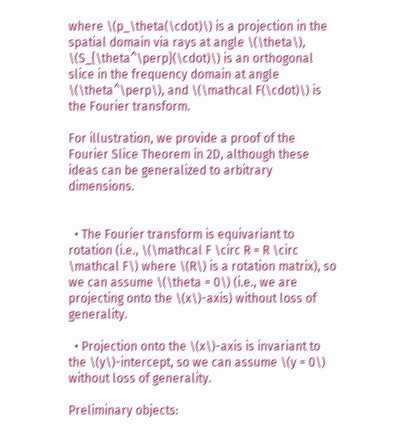where \(p_\theta(\cdot)\) is a projection in the spatial domain via rays at angle \(\theta\), \(S_{\theta^\perp}(\cdot)\) is an orthogonal slice in the frequency domain at angle \(\theta^\perp\), and \(\mathcal F(\cdot)\) is the Fourier transform.

For illustration, we provide a proof of the Fourier Slice Theorem in 2D, although these ideas can be generalized to arbitrary dimensions.


  • The Fourier transform is equivariant to rotation (i.e., \(\mathcal F \circ R = R \circ \mathcal F\) where \(R\) is a rotation matrix), so we can assume \(\theta = 0\) (i.e., we are projecting onto the \(x\)-axis) without loss of generality.

  • Projection onto the \(x\)-axis is invariant to the \(y\)-intercept, so we can assume \(y = 0\) without loss of generality.

Preliminary objects: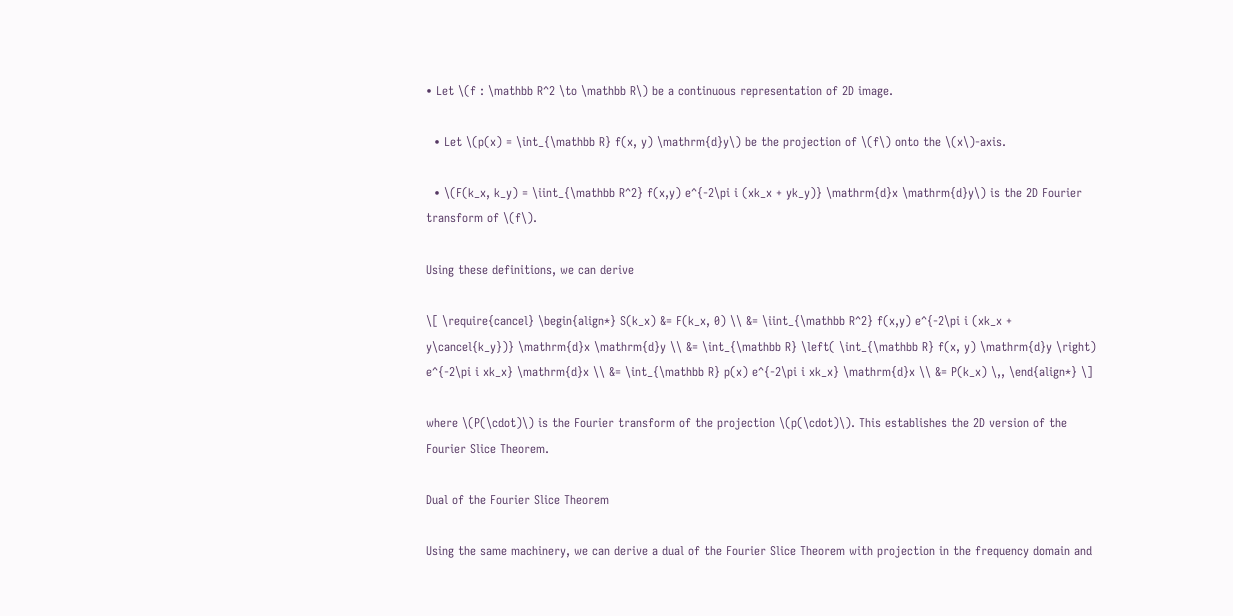• Let \(f : \mathbb R^2 \to \mathbb R\) be a continuous representation of 2D image.

  • Let \(p(x) = \int_{\mathbb R} f(x, y) \mathrm{d}y\) be the projection of \(f\) onto the \(x\)-axis.

  • \(F(k_x, k_y) = \iint_{\mathbb R^2} f(x,y) e^{-2\pi i (xk_x + yk_y)} \mathrm{d}x \mathrm{d}y\) is the 2D Fourier transform of \(f\).

Using these definitions, we can derive

\[ \require{cancel} \begin{align*} S(k_x) &= F(k_x, 0) \\ &= \iint_{\mathbb R^2} f(x,y) e^{-2\pi i (xk_x + y\cancel{k_y})} \mathrm{d}x \mathrm{d}y \\ &= \int_{\mathbb R} \left( \int_{\mathbb R} f(x, y) \mathrm{d}y \right) e^{-2\pi i xk_x} \mathrm{d}x \\ &= \int_{\mathbb R} p(x) e^{-2\pi i xk_x} \mathrm{d}x \\ &= P(k_x) \,, \end{align*} \]

where \(P(\cdot)\) is the Fourier transform of the projection \(p(\cdot)\). This establishes the 2D version of the Fourier Slice Theorem.

Dual of the Fourier Slice Theorem

Using the same machinery, we can derive a dual of the Fourier Slice Theorem with projection in the frequency domain and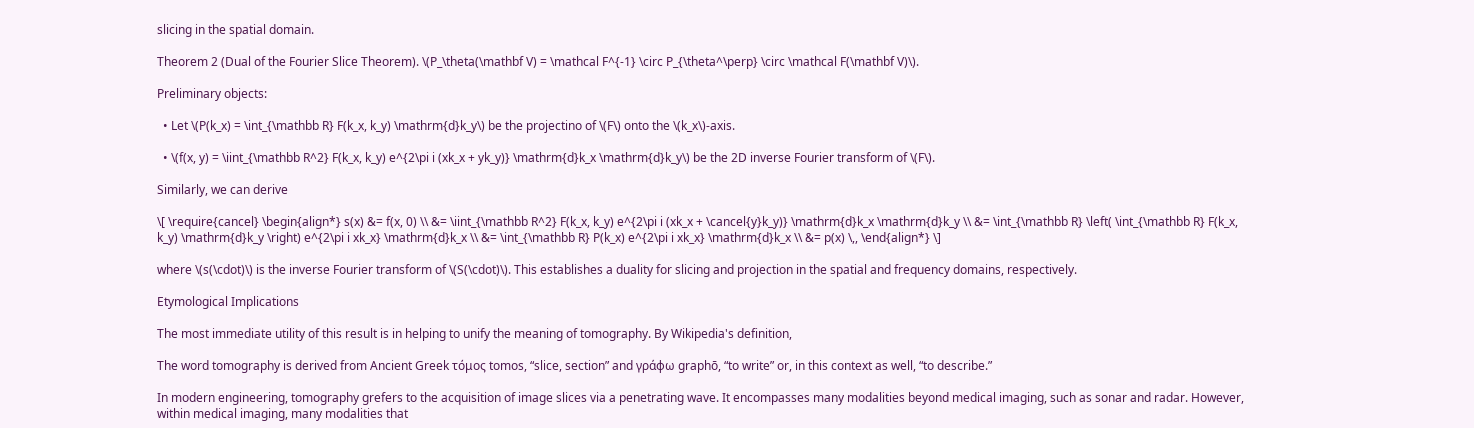slicing in the spatial domain.

Theorem 2 (Dual of the Fourier Slice Theorem). \(P_\theta(\mathbf V) = \mathcal F^{-1} \circ P_{\theta^\perp} \circ \mathcal F(\mathbf V)\).

Preliminary objects:

  • Let \(P(k_x) = \int_{\mathbb R} F(k_x, k_y) \mathrm{d}k_y\) be the projectino of \(F\) onto the \(k_x\)-axis.

  • \(f(x, y) = \iint_{\mathbb R^2} F(k_x, k_y) e^{2\pi i (xk_x + yk_y)} \mathrm{d}k_x \mathrm{d}k_y\) be the 2D inverse Fourier transform of \(F\).

Similarly, we can derive

\[ \require{cancel} \begin{align*} s(x) &= f(x, 0) \\ &= \iint_{\mathbb R^2} F(k_x, k_y) e^{2\pi i (xk_x + \cancel{y}k_y)} \mathrm{d}k_x \mathrm{d}k_y \\ &= \int_{\mathbb R} \left( \int_{\mathbb R} F(k_x, k_y) \mathrm{d}k_y \right) e^{2\pi i xk_x} \mathrm{d}k_x \\ &= \int_{\mathbb R} P(k_x) e^{2\pi i xk_x} \mathrm{d}k_x \\ &= p(x) \,, \end{align*} \]

where \(s(\cdot)\) is the inverse Fourier transform of \(S(\cdot)\). This establishes a duality for slicing and projection in the spatial and frequency domains, respectively.

Etymological Implications

The most immediate utility of this result is in helping to unify the meaning of tomography. By Wikipedia's definition,

The word tomography is derived from Ancient Greek τόμος tomos, “slice, section” and γράφω graphō, “to write” or, in this context as well, “to describe.”

In modern engineering, tomography grefers to the acquisition of image slices via a penetrating wave. It encompasses many modalities beyond medical imaging, such as sonar and radar. However, within medical imaging, many modalities that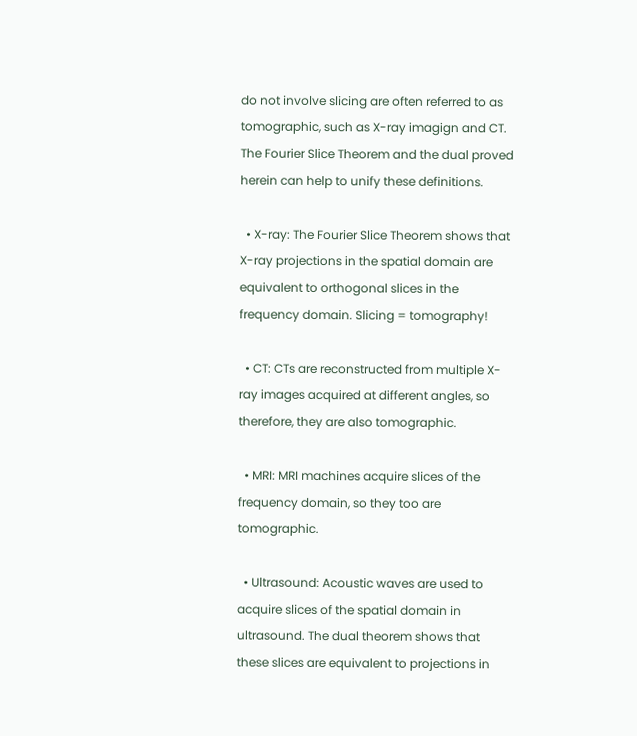do not involve slicing are often referred to as tomographic, such as X-ray imagign and CT. The Fourier Slice Theorem and the dual proved herein can help to unify these definitions.

  • X-ray: The Fourier Slice Theorem shows that X-ray projections in the spatial domain are equivalent to orthogonal slices in the frequency domain. Slicing = tomography!

  • CT: CTs are reconstructed from multiple X-ray images acquired at different angles, so therefore, they are also tomographic.

  • MRI: MRI machines acquire slices of the frequency domain, so they too are tomographic.

  • Ultrasound: Acoustic waves are used to acquire slices of the spatial domain in ultrasound. The dual theorem shows that these slices are equivalent to projections in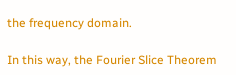the frequency domain.

In this way, the Fourier Slice Theorem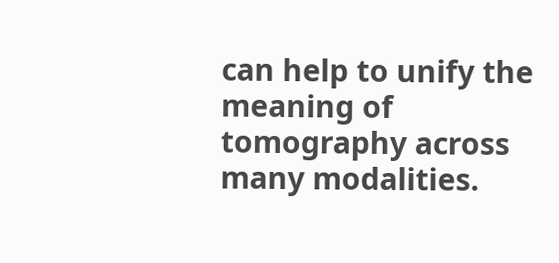can help to unify the meaning of tomography across many modalities.